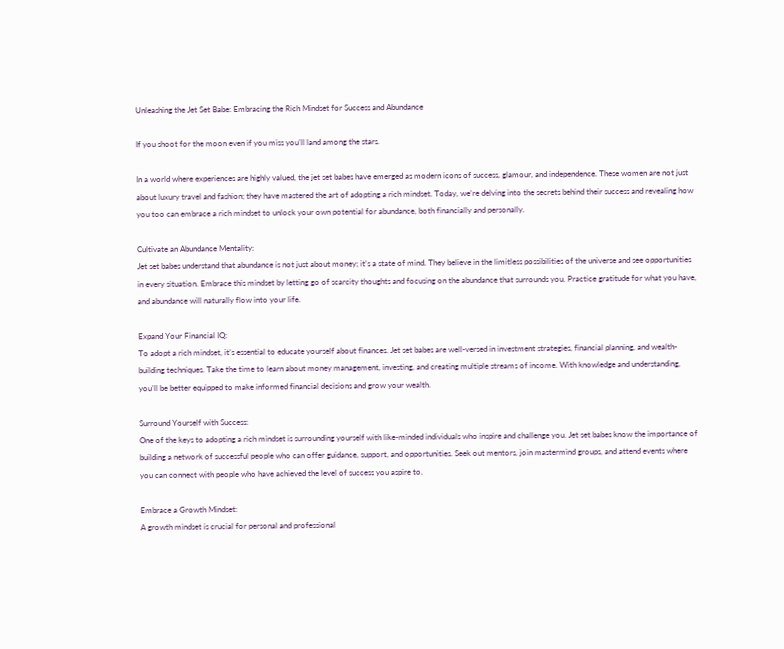Unleashing the Jet Set Babe: Embracing the Rich Mindset for Success and Abundance

If you shoot for the moon even if you miss you’ll land among the stars.

In a world where experiences are highly valued, the jet set babes have emerged as modern icons of success, glamour, and independence. These women are not just about luxury travel and fashion; they have mastered the art of adopting a rich mindset. Today, we’re delving into the secrets behind their success and revealing how you too can embrace a rich mindset to unlock your own potential for abundance, both financially and personally.

Cultivate an Abundance Mentality:
Jet set babes understand that abundance is not just about money; it’s a state of mind. They believe in the limitless possibilities of the universe and see opportunities in every situation. Embrace this mindset by letting go of scarcity thoughts and focusing on the abundance that surrounds you. Practice gratitude for what you have, and abundance will naturally flow into your life.

Expand Your Financial IQ:
To adopt a rich mindset, it’s essential to educate yourself about finances. Jet set babes are well-versed in investment strategies, financial planning, and wealth-building techniques. Take the time to learn about money management, investing, and creating multiple streams of income. With knowledge and understanding, you’ll be better equipped to make informed financial decisions and grow your wealth.

Surround Yourself with Success:
One of the keys to adopting a rich mindset is surrounding yourself with like-minded individuals who inspire and challenge you. Jet set babes know the importance of building a network of successful people who can offer guidance, support, and opportunities. Seek out mentors, join mastermind groups, and attend events where you can connect with people who have achieved the level of success you aspire to.

Embrace a Growth Mindset:
A growth mindset is crucial for personal and professional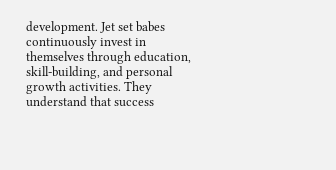development. Jet set babes continuously invest in themselves through education, skill-building, and personal growth activities. They understand that success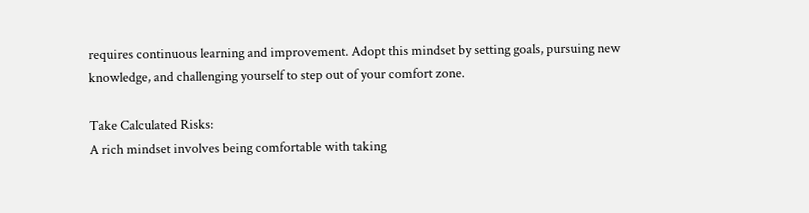requires continuous learning and improvement. Adopt this mindset by setting goals, pursuing new knowledge, and challenging yourself to step out of your comfort zone.

Take Calculated Risks:
A rich mindset involves being comfortable with taking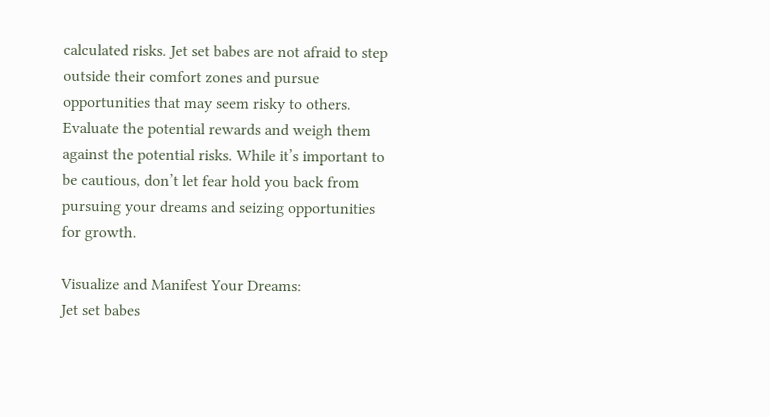calculated risks. Jet set babes are not afraid to step outside their comfort zones and pursue opportunities that may seem risky to others. Evaluate the potential rewards and weigh them against the potential risks. While it’s important to be cautious, don’t let fear hold you back from pursuing your dreams and seizing opportunities for growth.

Visualize and Manifest Your Dreams:
Jet set babes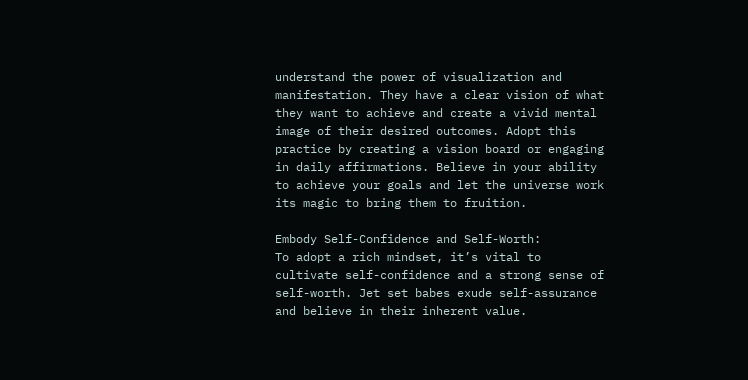understand the power of visualization and manifestation. They have a clear vision of what they want to achieve and create a vivid mental image of their desired outcomes. Adopt this practice by creating a vision board or engaging in daily affirmations. Believe in your ability to achieve your goals and let the universe work its magic to bring them to fruition.

Embody Self-Confidence and Self-Worth:
To adopt a rich mindset, it’s vital to cultivate self-confidence and a strong sense of self-worth. Jet set babes exude self-assurance and believe in their inherent value.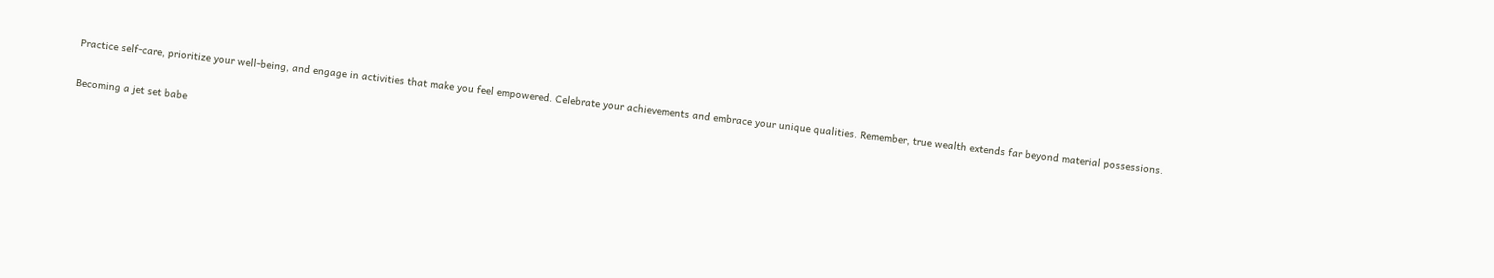Practice self-care, prioritize your well-being, and engage in activities that make you feel empowered. Celebrate your achievements and embrace your unique qualities. Remember, true wealth extends far beyond material possessions.

Becoming a jet set babe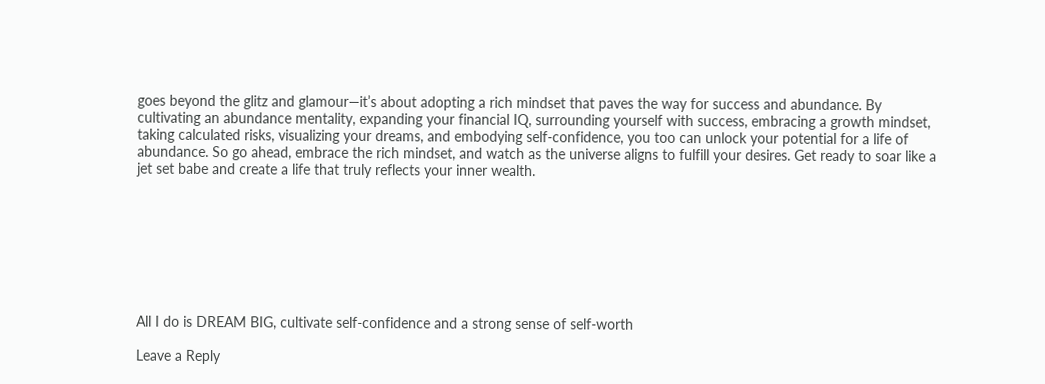goes beyond the glitz and glamour—it’s about adopting a rich mindset that paves the way for success and abundance. By cultivating an abundance mentality, expanding your financial IQ, surrounding yourself with success, embracing a growth mindset, taking calculated risks, visualizing your dreams, and embodying self-confidence, you too can unlock your potential for a life of abundance. So go ahead, embrace the rich mindset, and watch as the universe aligns to fulfill your desires. Get ready to soar like a jet set babe and create a life that truly reflects your inner wealth.








All I do is DREAM BIG, cultivate self-confidence and a strong sense of self-worth

Leave a Reply